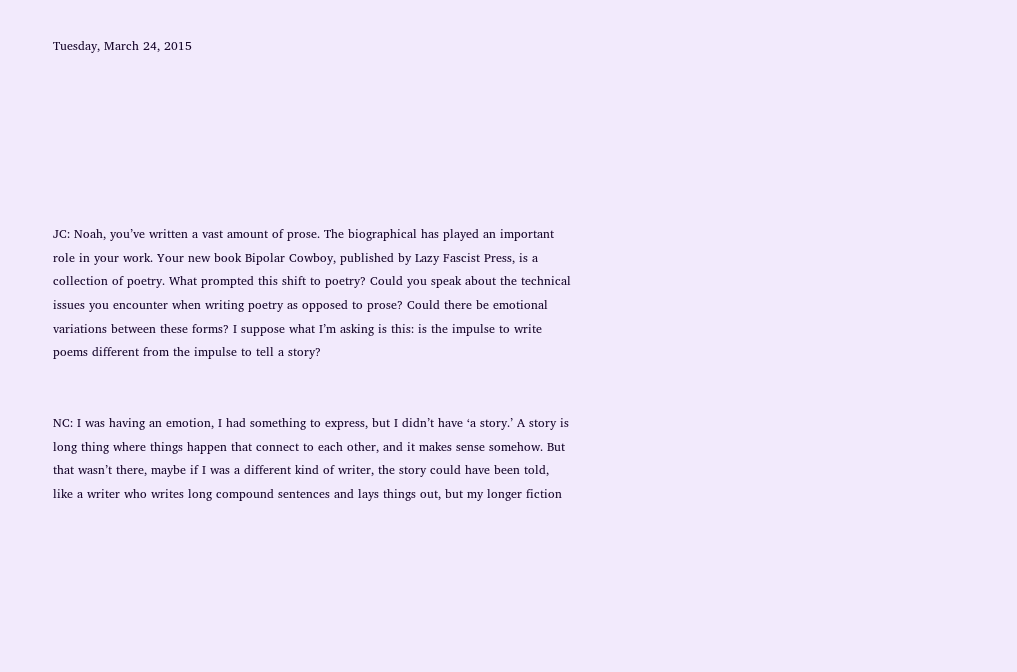Tuesday, March 24, 2015







JC: Noah, you’ve written a vast amount of prose. The biographical has played an important role in your work. Your new book Bipolar Cowboy, published by Lazy Fascist Press, is a collection of poetry. What prompted this shift to poetry? Could you speak about the technical issues you encounter when writing poetry as opposed to prose? Could there be emotional variations between these forms? I suppose what I’m asking is this: is the impulse to write poems different from the impulse to tell a story?


NC: I was having an emotion, I had something to express, but I didn’t have ‘a story.’ A story is long thing where things happen that connect to each other, and it makes sense somehow. But that wasn’t there, maybe if I was a different kind of writer, the story could have been told, like a writer who writes long compound sentences and lays things out, but my longer fiction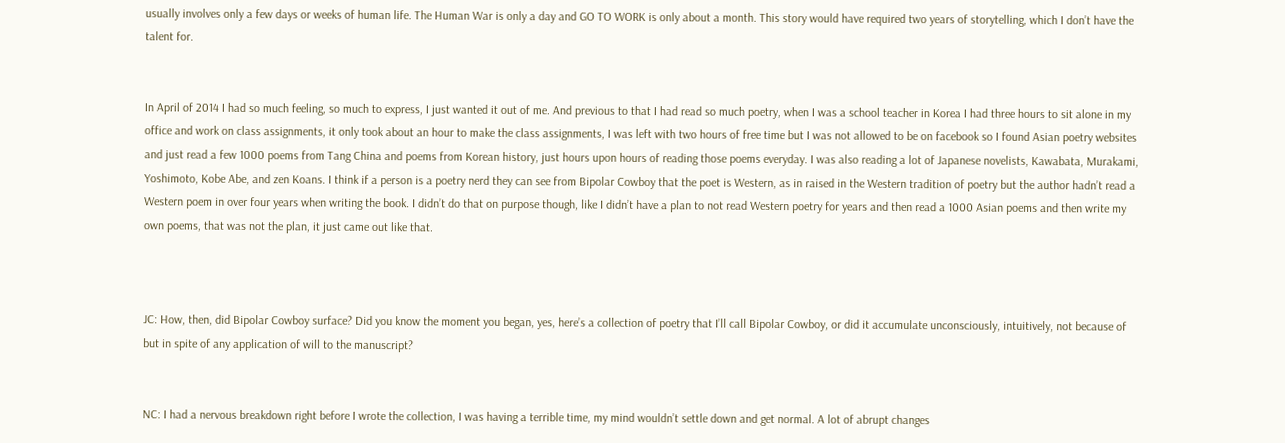usually involves only a few days or weeks of human life. The Human War is only a day and GO TO WORK is only about a month. This story would have required two years of storytelling, which I don’t have the talent for.


In April of 2014 I had so much feeling, so much to express, I just wanted it out of me. And previous to that I had read so much poetry, when I was a school teacher in Korea I had three hours to sit alone in my office and work on class assignments, it only took about an hour to make the class assignments, I was left with two hours of free time but I was not allowed to be on facebook so I found Asian poetry websites and just read a few 1000 poems from Tang China and poems from Korean history, just hours upon hours of reading those poems everyday. I was also reading a lot of Japanese novelists, Kawabata, Murakami, Yoshimoto, Kobe Abe, and zen Koans. I think if a person is a poetry nerd they can see from Bipolar Cowboy that the poet is Western, as in raised in the Western tradition of poetry but the author hadn’t read a Western poem in over four years when writing the book. I didn’t do that on purpose though, like I didn’t have a plan to not read Western poetry for years and then read a 1000 Asian poems and then write my own poems, that was not the plan, it just came out like that.



JC: How, then, did Bipolar Cowboy surface? Did you know the moment you began, yes, here’s a collection of poetry that I’ll call Bipolar Cowboy, or did it accumulate unconsciously, intuitively, not because of but in spite of any application of will to the manuscript?


NC: I had a nervous breakdown right before I wrote the collection, I was having a terrible time, my mind wouldn’t settle down and get normal. A lot of abrupt changes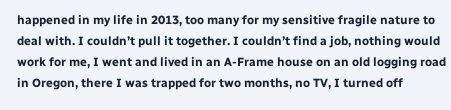happened in my life in 2013, too many for my sensitive fragile nature to deal with. I couldn’t pull it together. I couldn’t find a job, nothing would work for me, I went and lived in an A-Frame house on an old logging road in Oregon, there I was trapped for two months, no TV, I turned off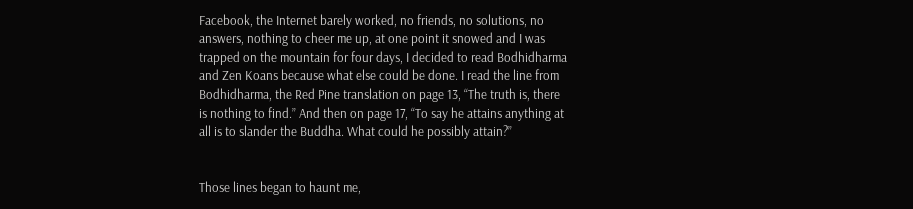Facebook, the Internet barely worked, no friends, no solutions, no answers, nothing to cheer me up, at one point it snowed and I was trapped on the mountain for four days, I decided to read Bodhidharma and Zen Koans because what else could be done. I read the line from Bodhidharma, the Red Pine translation on page 13, “The truth is, there is nothing to find.” And then on page 17, “To say he attains anything at all is to slander the Buddha. What could he possibly attain?”


Those lines began to haunt me,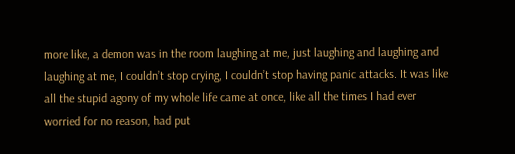more like, a demon was in the room laughing at me, just laughing and laughing and laughing at me, I couldn’t stop crying, I couldn’t stop having panic attacks. It was like all the stupid agony of my whole life came at once, like all the times I had ever worried for no reason, had put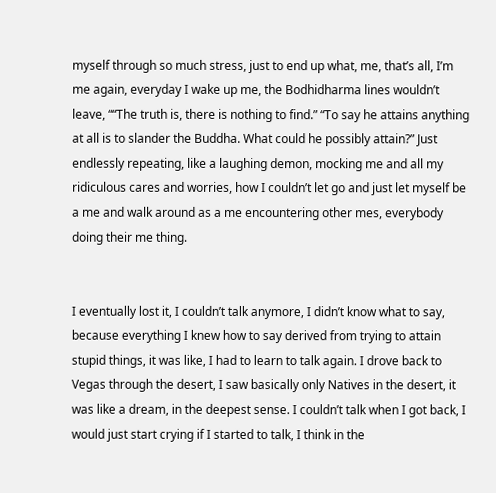myself through so much stress, just to end up what, me, that’s all, I’m me again, everyday I wake up me, the Bodhidharma lines wouldn’t leave, ““The truth is, there is nothing to find.” “To say he attains anything at all is to slander the Buddha. What could he possibly attain?” Just endlessly repeating, like a laughing demon, mocking me and all my ridiculous cares and worries, how I couldn’t let go and just let myself be a me and walk around as a me encountering other mes, everybody doing their me thing.


I eventually lost it, I couldn’t talk anymore, I didn’t know what to say, because everything I knew how to say derived from trying to attain stupid things, it was like, I had to learn to talk again. I drove back to Vegas through the desert, I saw basically only Natives in the desert, it was like a dream, in the deepest sense. I couldn’t talk when I got back, I would just start crying if I started to talk, I think in the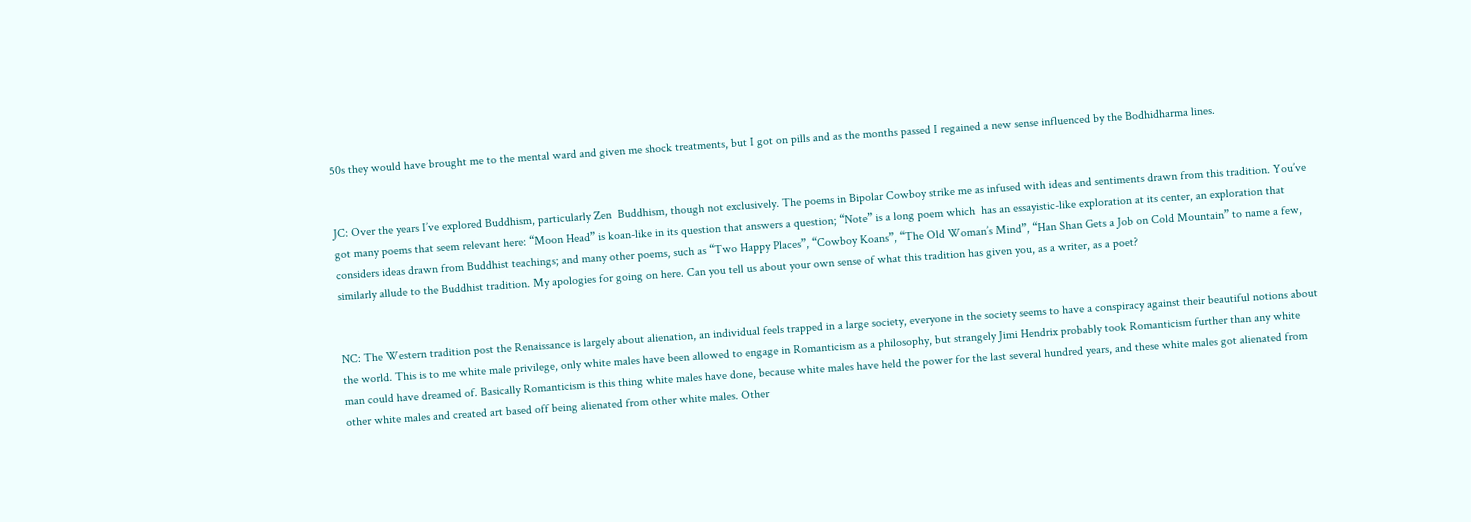50s they would have brought me to the mental ward and given me shock treatments, but I got on pills and as the months passed I regained a new sense influenced by the Bodhidharma lines.


JC: Over the years I’ve explored Buddhism, particularly Zen  Buddhism, though not exclusively. The poems in Bipolar Cowboy strike me as infused with ideas and sentiments drawn from this tradition. You’ve got many poems that seem relevant here: “Moon Head” is koan-like in its question that answers a question; “Note” is a long poem which  has an essayistic-like exploration at its center, an exploration that considers ideas drawn from Buddhist teachings; and many other poems, such as “Two Happy Places”, “Cowboy Koans”, “The Old Woman’s Mind”, “Han Shan Gets a Job on Cold Mountain” to name a few, similarly allude to the Buddhist tradition. My apologies for going on here. Can you tell us about your own sense of what this tradition has given you, as a writer, as a poet?


NC: The Western tradition post the Renaissance is largely about alienation, an individual feels trapped in a large society, everyone in the society seems to have a conspiracy against their beautiful notions about the world. This is to me white male privilege, only white males have been allowed to engage in Romanticism as a philosophy, but strangely Jimi Hendrix probably took Romanticism further than any white man could have dreamed of. Basically Romanticism is this thing white males have done, because white males have held the power for the last several hundred years, and these white males got alienated from other white males and created art based off being alienated from other white males. Other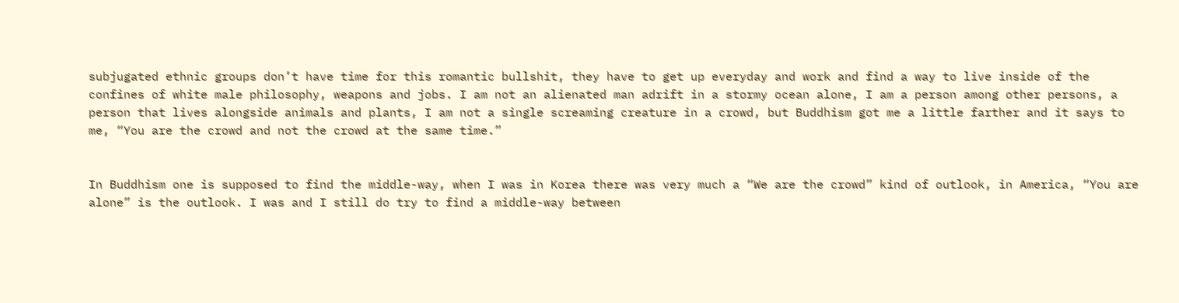subjugated ethnic groups don’t have time for this romantic bullshit, they have to get up everyday and work and find a way to live inside of the confines of white male philosophy, weapons and jobs. I am not an alienated man adrift in a stormy ocean alone, I am a person among other persons, a person that lives alongside animals and plants, I am not a single screaming creature in a crowd, but Buddhism got me a little farther and it says to me, “You are the crowd and not the crowd at the same time.”


In Buddhism one is supposed to find the middle-way, when I was in Korea there was very much a “We are the crowd” kind of outlook, in America, “You are alone” is the outlook. I was and I still do try to find a middle-way between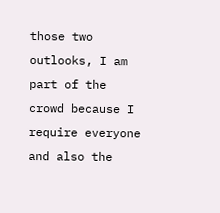those two outlooks, I am part of the crowd because I require everyone and also the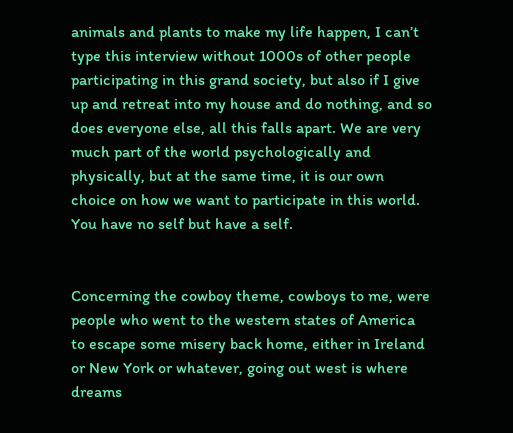animals and plants to make my life happen, I can’t type this interview without 1000s of other people participating in this grand society, but also if I give up and retreat into my house and do nothing, and so does everyone else, all this falls apart. We are very much part of the world psychologically and physically, but at the same time, it is our own choice on how we want to participate in this world. You have no self but have a self.


Concerning the cowboy theme, cowboys to me, were people who went to the western states of America to escape some misery back home, either in Ireland or New York or whatever, going out west is where dreams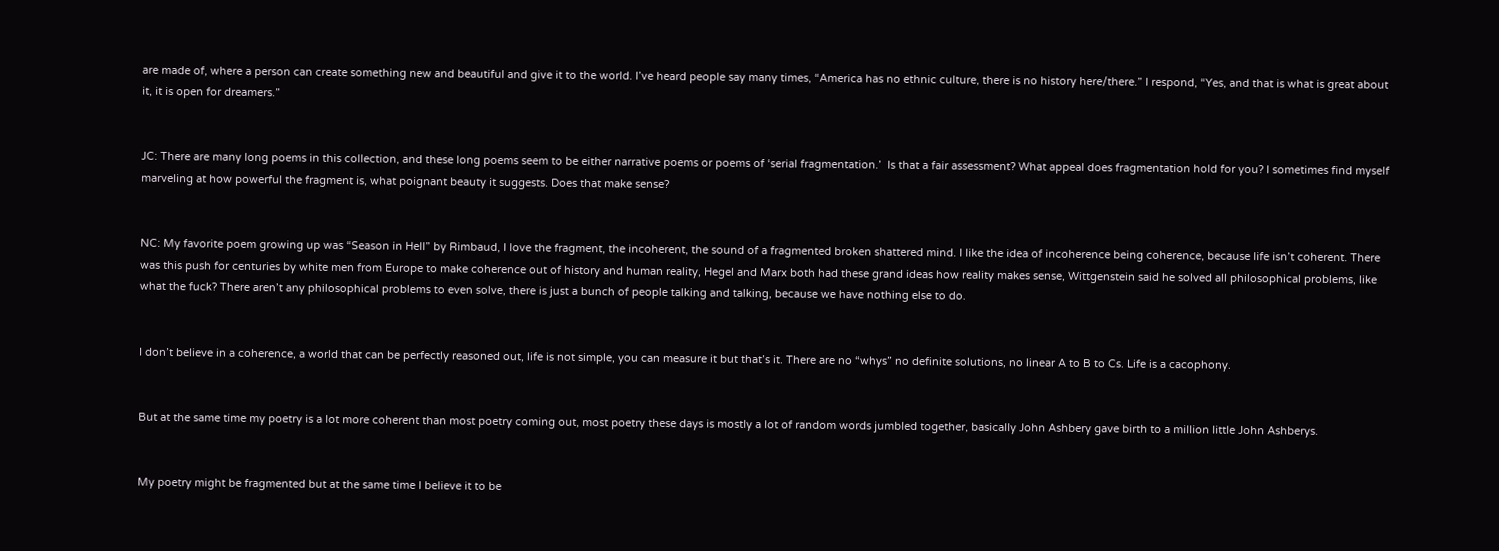are made of, where a person can create something new and beautiful and give it to the world. I’ve heard people say many times, “America has no ethnic culture, there is no history here/there.” I respond, “Yes, and that is what is great about it, it is open for dreamers.”


JC: There are many long poems in this collection, and these long poems seem to be either narrative poems or poems of ‘serial fragmentation.’  Is that a fair assessment? What appeal does fragmentation hold for you? I sometimes find myself marveling at how powerful the fragment is, what poignant beauty it suggests. Does that make sense?


NC: My favorite poem growing up was “Season in Hell” by Rimbaud, I love the fragment, the incoherent, the sound of a fragmented broken shattered mind. I like the idea of incoherence being coherence, because life isn’t coherent. There was this push for centuries by white men from Europe to make coherence out of history and human reality, Hegel and Marx both had these grand ideas how reality makes sense, Wittgenstein said he solved all philosophical problems, like what the fuck? There aren’t any philosophical problems to even solve, there is just a bunch of people talking and talking, because we have nothing else to do.


I don’t believe in a coherence, a world that can be perfectly reasoned out, life is not simple, you can measure it but that’s it. There are no “whys” no definite solutions, no linear A to B to Cs. Life is a cacophony.


But at the same time my poetry is a lot more coherent than most poetry coming out, most poetry these days is mostly a lot of random words jumbled together, basically John Ashbery gave birth to a million little John Ashberys.


My poetry might be fragmented but at the same time I believe it to be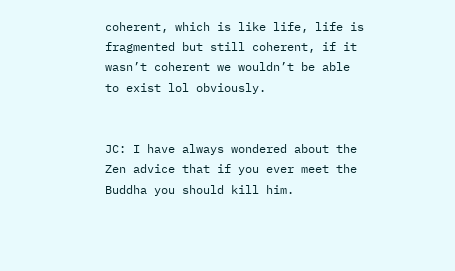coherent, which is like life, life is fragmented but still coherent, if it wasn’t coherent we wouldn’t be able to exist lol obviously.


JC: I have always wondered about the Zen advice that if you ever meet the Buddha you should kill him.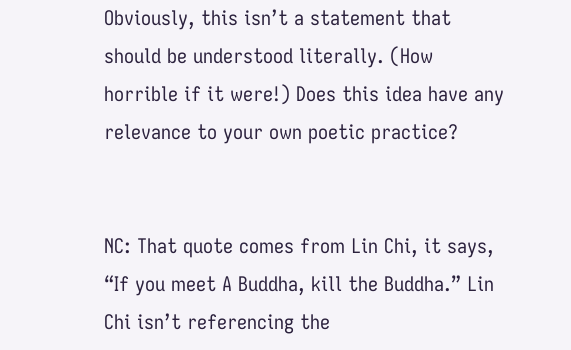Obviously, this isn’t a statement that should be understood literally. (How horrible if it were!) Does this idea have any relevance to your own poetic practice?


NC: That quote comes from Lin Chi, it says, “If you meet A Buddha, kill the Buddha.” Lin Chi isn’t referencing the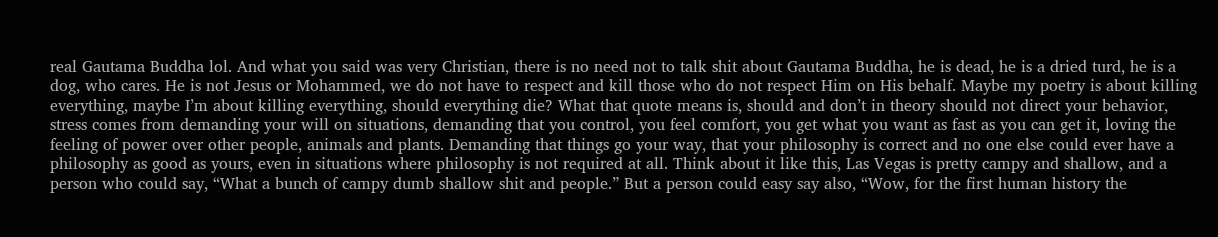real Gautama Buddha lol. And what you said was very Christian, there is no need not to talk shit about Gautama Buddha, he is dead, he is a dried turd, he is a dog, who cares. He is not Jesus or Mohammed, we do not have to respect and kill those who do not respect Him on His behalf. Maybe my poetry is about killing everything, maybe I’m about killing everything, should everything die? What that quote means is, should and don’t in theory should not direct your behavior, stress comes from demanding your will on situations, demanding that you control, you feel comfort, you get what you want as fast as you can get it, loving the feeling of power over other people, animals and plants. Demanding that things go your way, that your philosophy is correct and no one else could ever have a philosophy as good as yours, even in situations where philosophy is not required at all. Think about it like this, Las Vegas is pretty campy and shallow, and a person who could say, “What a bunch of campy dumb shallow shit and people.” But a person could easy say also, “Wow, for the first human history the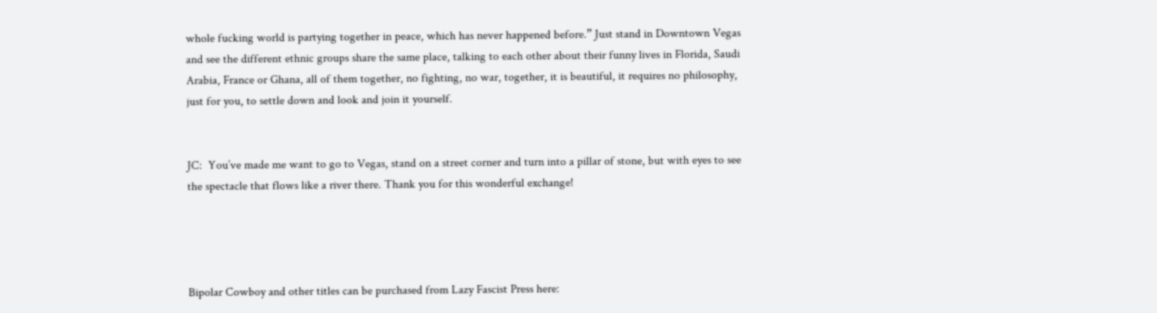whole fucking world is partying together in peace, which has never happened before.” Just stand in Downtown Vegas and see the different ethnic groups share the same place, talking to each other about their funny lives in Florida, Saudi Arabia, France or Ghana, all of them together, no fighting, no war, together, it is beautiful, it requires no philosophy, just for you, to settle down and look and join it yourself.


JC:  You’ve made me want to go to Vegas, stand on a street corner and turn into a pillar of stone, but with eyes to see the spectacle that flows like a river there. Thank you for this wonderful exchange!




Bipolar Cowboy and other titles can be purchased from Lazy Fascist Press here: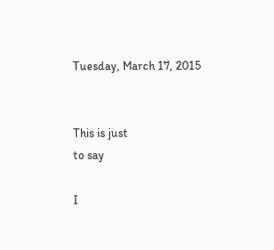Tuesday, March 17, 2015


This is just
to say

I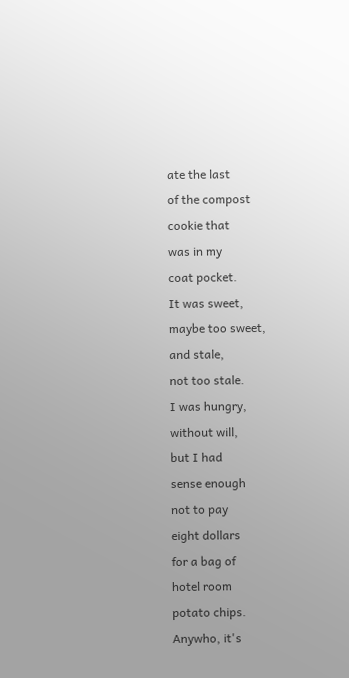ate the last
of the compost
cookie that
was in my
coat pocket.
It was sweet,
maybe too sweet,
and stale,
not too stale.
I was hungry,
without will,
but I had
sense enough
not to pay
eight dollars
for a bag of
hotel room
potato chips.
Anywho, it's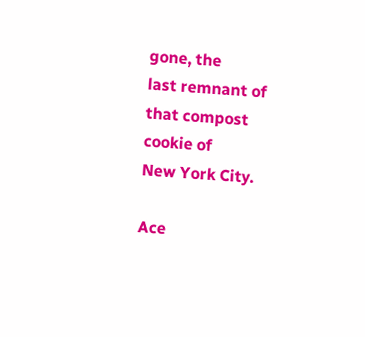gone, the
last remnant of
that compost
cookie of
New York City.

Ace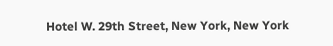Hotel W. 29th Street, New York, New York